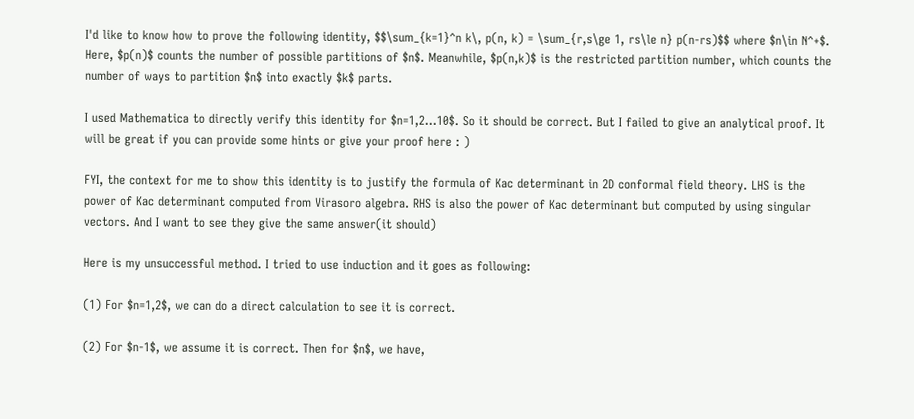I'd like to know how to prove the following identity, $$\sum_{k=1}^n k\, p(n, k) = \sum_{r,s\ge 1, rs\le n} p(n-rs)$$ where $n\in N^+$. Here, $p(n)$ counts the number of possible partitions of $n$. Meanwhile, $p(n,k)$ is the restricted partition number, which counts the number of ways to partition $n$ into exactly $k$ parts.

I used Mathematica to directly verify this identity for $n=1,2...10$. So it should be correct. But I failed to give an analytical proof. It will be great if you can provide some hints or give your proof here : )

FYI, the context for me to show this identity is to justify the formula of Kac determinant in 2D conformal field theory. LHS is the power of Kac determinant computed from Virasoro algebra. RHS is also the power of Kac determinant but computed by using singular vectors. And I want to see they give the same answer(it should)

Here is my unsuccessful method. I tried to use induction and it goes as following:

(1) For $n=1,2$, we can do a direct calculation to see it is correct.

(2) For $n-1$, we assume it is correct. Then for $n$, we have,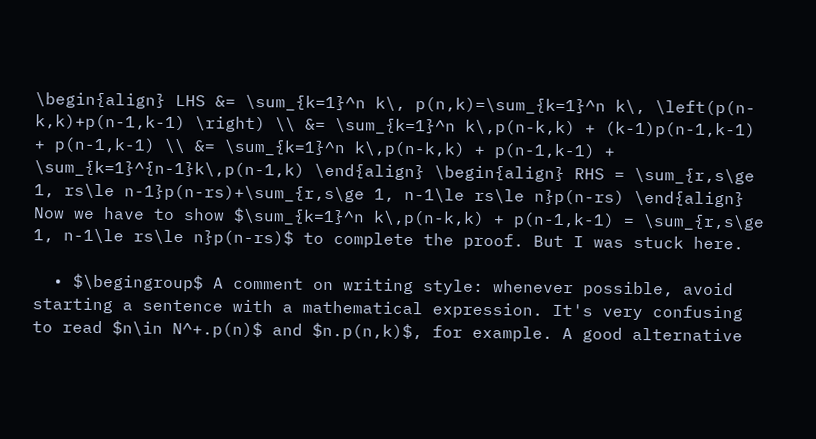\begin{align} LHS &= \sum_{k=1}^n k\, p(n,k)=\sum_{k=1}^n k\, \left(p(n-k,k)+p(n-1,k-1) \right) \\ &= \sum_{k=1}^n k\,p(n-k,k) + (k-1)p(n-1,k-1) + p(n-1,k-1) \\ &= \sum_{k=1}^n k\,p(n-k,k) + p(n-1,k-1) + \sum_{k=1}^{n-1}k\,p(n-1,k) \end{align} \begin{align} RHS = \sum_{r,s\ge 1, rs\le n-1}p(n-rs)+\sum_{r,s\ge 1, n-1\le rs\le n}p(n-rs) \end{align} Now we have to show $\sum_{k=1}^n k\,p(n-k,k) + p(n-1,k-1) = \sum_{r,s\ge 1, n-1\le rs\le n}p(n-rs)$ to complete the proof. But I was stuck here.

  • $\begingroup$ A comment on writing style: whenever possible, avoid starting a sentence with a mathematical expression. It's very confusing to read $n\in N^+.p(n)$ and $n.p(n,k)$, for example. A good alternative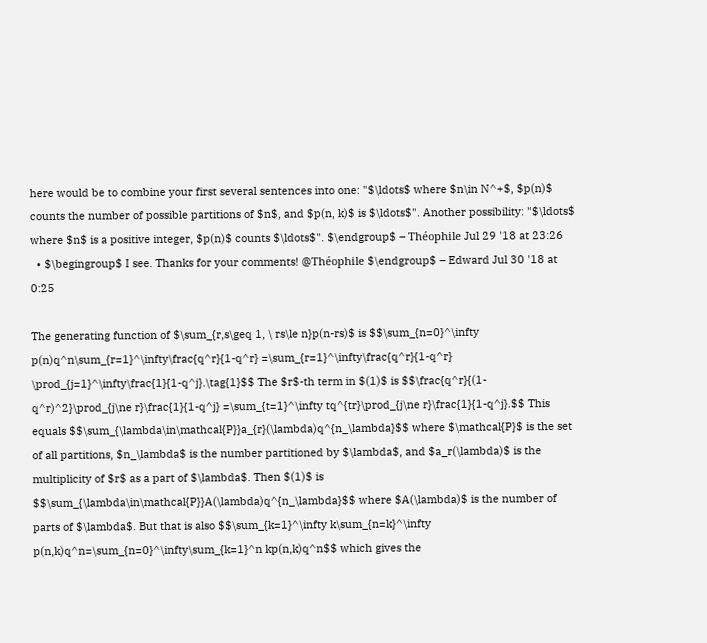here would be to combine your first several sentences into one: "$\ldots$ where $n\in N^+$, $p(n)$ counts the number of possible partitions of $n$, and $p(n, k)$ is $\ldots$". Another possibility: "$\ldots$ where $n$ is a positive integer, $p(n)$ counts $\ldots$". $\endgroup$ – Théophile Jul 29 '18 at 23:26
  • $\begingroup$ I see. Thanks for your comments! @Théophile $\endgroup$ – Edward Jul 30 '18 at 0:25

The generating function of $\sum_{r,s\geq 1, \ rs\le n}p(n-rs)$ is $$\sum_{n=0}^\infty p(n)q^n\sum_{r=1}^\infty\frac{q^r}{1-q^r} =\sum_{r=1}^\infty\frac{q^r}{1-q^r} \prod_{j=1}^\infty\frac{1}{1-q^j}.\tag{1}$$ The $r$-th term in $(1)$ is $$\frac{q^r}{(1-q^r)^2}\prod_{j\ne r}\frac{1}{1-q^j} =\sum_{t=1}^\infty tq^{tr}\prod_{j\ne r}\frac{1}{1-q^j}.$$ This equals $$\sum_{\lambda\in\mathcal{P}}a_{r}(\lambda)q^{n_\lambda}$$ where $\mathcal{P}$ is the set of all partitions, $n_\lambda$ is the number partitioned by $\lambda$, and $a_r(\lambda)$ is the multiplicity of $r$ as a part of $\lambda$. Then $(1)$ is $$\sum_{\lambda\in\mathcal{P}}A(\lambda)q^{n_\lambda}$$ where $A(\lambda)$ is the number of parts of $\lambda$. But that is also $$\sum_{k=1}^\infty k\sum_{n=k}^\infty p(n,k)q^n=\sum_{n=0}^\infty\sum_{k=1}^n kp(n,k)q^n$$ which gives the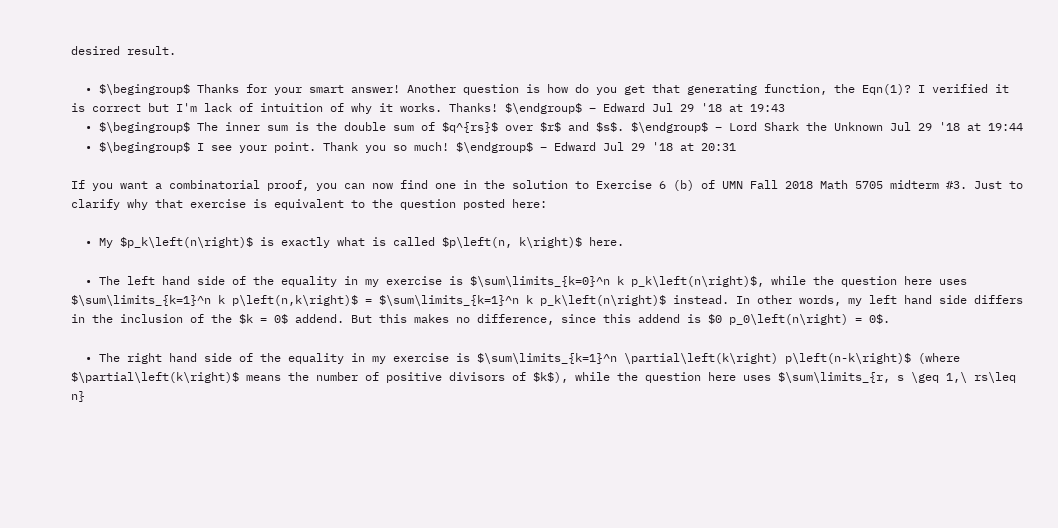desired result.

  • $\begingroup$ Thanks for your smart answer! Another question is how do you get that generating function, the Eqn(1)? I verified it is correct but I'm lack of intuition of why it works. Thanks! $\endgroup$ – Edward Jul 29 '18 at 19:43
  • $\begingroup$ The inner sum is the double sum of $q^{rs}$ over $r$ and $s$. $\endgroup$ – Lord Shark the Unknown Jul 29 '18 at 19:44
  • $\begingroup$ I see your point. Thank you so much! $\endgroup$ – Edward Jul 29 '18 at 20:31

If you want a combinatorial proof, you can now find one in the solution to Exercise 6 (b) of UMN Fall 2018 Math 5705 midterm #3. Just to clarify why that exercise is equivalent to the question posted here:

  • My $p_k\left(n\right)$ is exactly what is called $p\left(n, k\right)$ here.

  • The left hand side of the equality in my exercise is $\sum\limits_{k=0}^n k p_k\left(n\right)$, while the question here uses $\sum\limits_{k=1}^n k p\left(n,k\right)$ = $\sum\limits_{k=1}^n k p_k\left(n\right)$ instead. In other words, my left hand side differs in the inclusion of the $k = 0$ addend. But this makes no difference, since this addend is $0 p_0\left(n\right) = 0$.

  • The right hand side of the equality in my exercise is $\sum\limits_{k=1}^n \partial\left(k\right) p\left(n-k\right)$ (where $\partial\left(k\right)$ means the number of positive divisors of $k$), while the question here uses $\sum\limits_{r, s \geq 1,\ rs\leq n}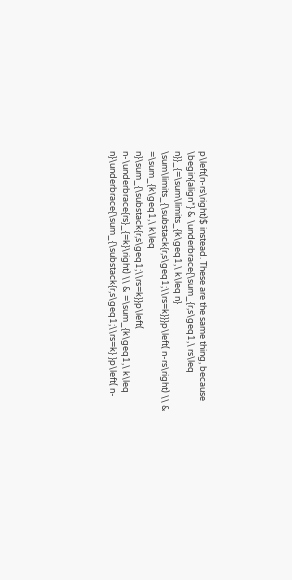p\left(n-rs\right)$ instead. These are the same thing, because \begin{align*} & \underbrace{\sum_{r,s\geq1,\ rs\leq n}}_{=\sum\limits_{k\geq1,\ k\leq n} \sum\limits_{\substack{r,s\geq1;\\rs=k}}}p\left( n-rs\right) \\ & =\sum_{k\geq1,\ k\leq n}\sum_{\substack{r,s\geq1;\\rs=k}}p\left( n-\underbrace{rs}_{=k}\right) \\ & =\sum_{k\geq1,\ k\leq n}\underbrace{\sum_{\substack{r,s\geq1;\\rs=k} }p\left( n-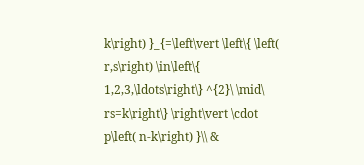k\right) }_{=\left\vert \left\{ \left( r,s\right) \in\left\{ 1,2,3,\ldots\right\} ^{2}\ \mid\ rs=k\right\} \right\vert \cdot p\left( n-k\right) }\\ &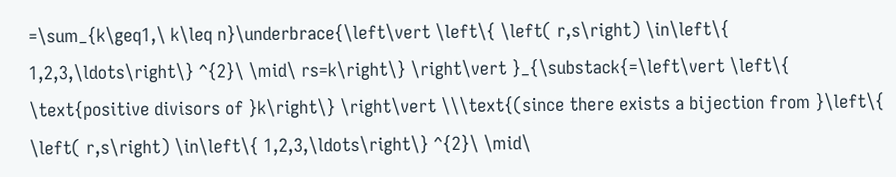=\sum_{k\geq1,\ k\leq n}\underbrace{\left\vert \left\{ \left( r,s\right) \in\left\{ 1,2,3,\ldots\right\} ^{2}\ \mid\ rs=k\right\} \right\vert }_{\substack{=\left\vert \left\{ \text{positive divisors of }k\right\} \right\vert \\\text{(since there exists a bijection from }\left\{ \left( r,s\right) \in\left\{ 1,2,3,\ldots\right\} ^{2}\ \mid\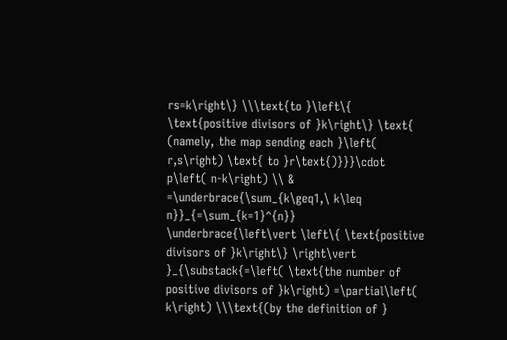rs=k\right\} \\\text{to }\left\{ \text{positive divisors of }k\right\} \text{ (namely, the map sending each }\left( r,s\right) \text{ to }r\text{)}}}\cdot p\left( n-k\right) \\ & =\underbrace{\sum_{k\geq1,\ k\leq n}}_{=\sum_{k=1}^{n}} \underbrace{\left\vert \left\{ \text{positive divisors of }k\right\} \right\vert }_{\substack{=\left( \text{the number of positive divisors of }k\right) =\partial\left( k\right) \\\text{(by the definition of }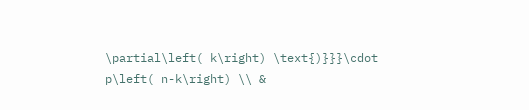\partial\left( k\right) \text{)}}}\cdot p\left( n-k\right) \\ &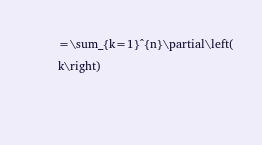=\sum_{k=1}^{n}\partial\left( k\right)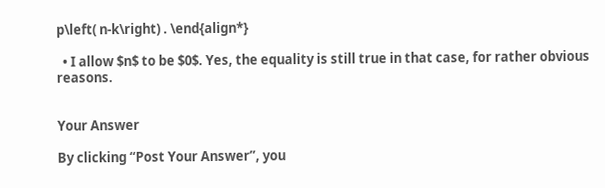p\left( n-k\right) . \end{align*}

  • I allow $n$ to be $0$. Yes, the equality is still true in that case, for rather obvious reasons.


Your Answer

By clicking “Post Your Answer”, you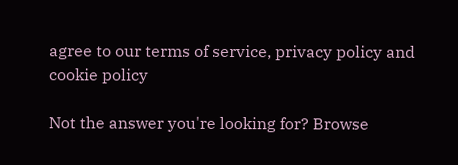agree to our terms of service, privacy policy and cookie policy

Not the answer you're looking for? Browse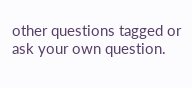other questions tagged or ask your own question.